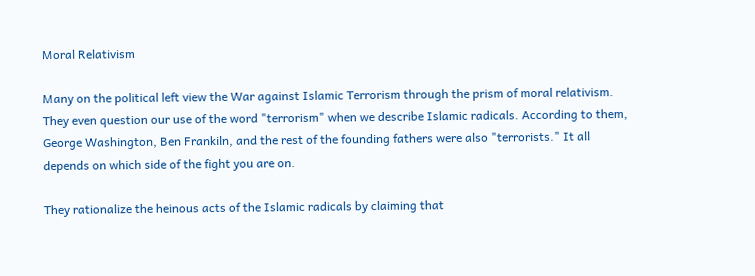Moral Relativism

Many on the political left view the War against Islamic Terrorism through the prism of moral relativism. They even question our use of the word "terrorism" when we describe Islamic radicals. According to them, George Washington, Ben Frankiln, and the rest of the founding fathers were also "terrorists." It all depends on which side of the fight you are on.

They rationalize the heinous acts of the Islamic radicals by claiming that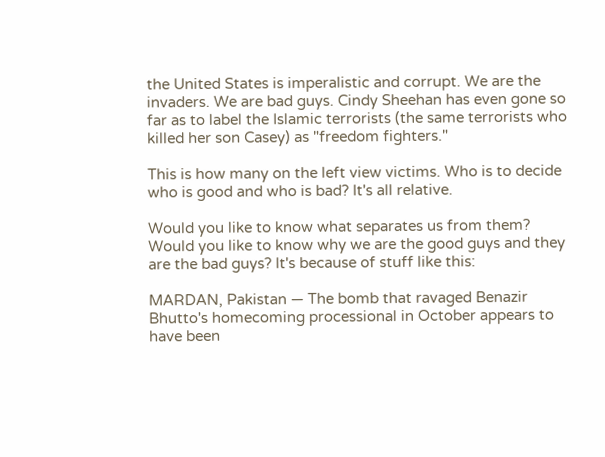the United States is imperalistic and corrupt. We are the invaders. We are bad guys. Cindy Sheehan has even gone so far as to label the Islamic terrorists (the same terrorists who killed her son Casey) as "freedom fighters."

This is how many on the left view victims. Who is to decide who is good and who is bad? It's all relative.

Would you like to know what separates us from them? Would you like to know why we are the good guys and they are the bad guys? It's because of stuff like this:

MARDAN, Pakistan — The bomb that ravaged Benazir Bhutto's homecoming processional in October appears to have been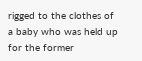rigged to the clothes of a baby who was held up for the former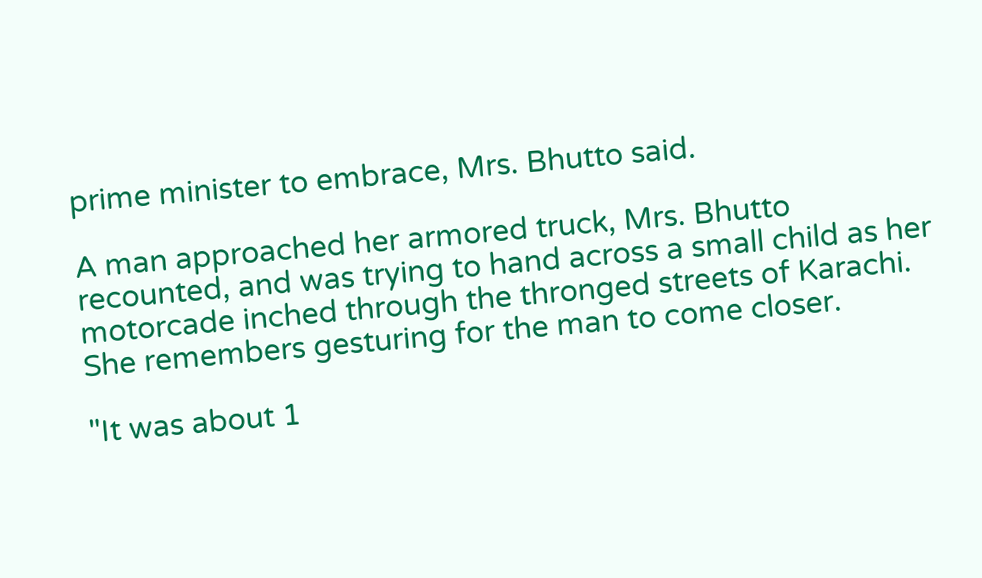prime minister to embrace, Mrs. Bhutto said.

A man approached her armored truck, Mrs. Bhutto recounted, and was trying to hand across a small child as her motorcade inched through the thronged streets of Karachi. She remembers gesturing for the man to come closer.

"It was about 1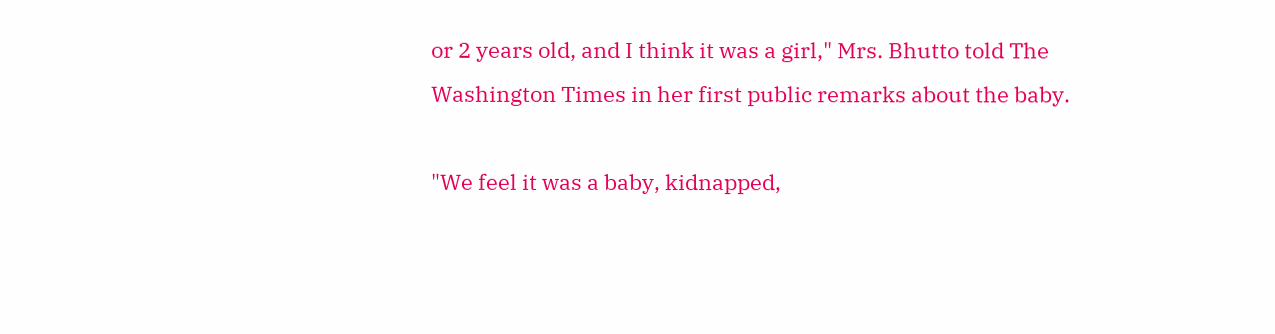or 2 years old, and I think it was a girl," Mrs. Bhutto told The Washington Times in her first public remarks about the baby.

"We feel it was a baby, kidnapped,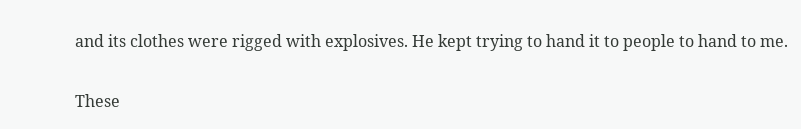and its clothes were rigged with explosives. He kept trying to hand it to people to hand to me.

These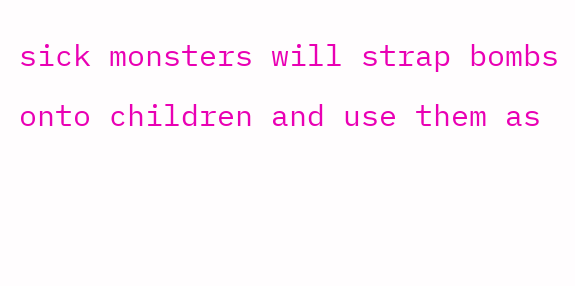sick monsters will strap bombs onto children and use them as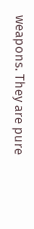weapons. They are pure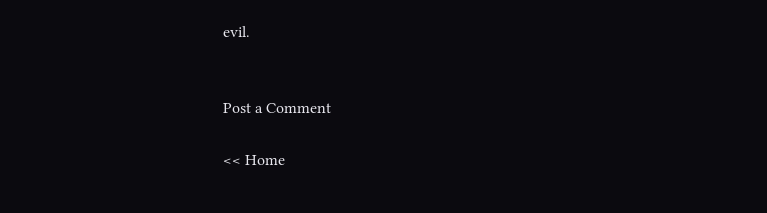evil.


Post a Comment

<< Home